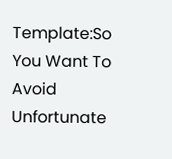Template:So You Want To Avoid Unfortunate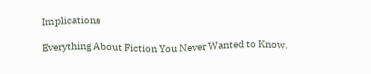Implications

Everything About Fiction You Never Wanted to Know.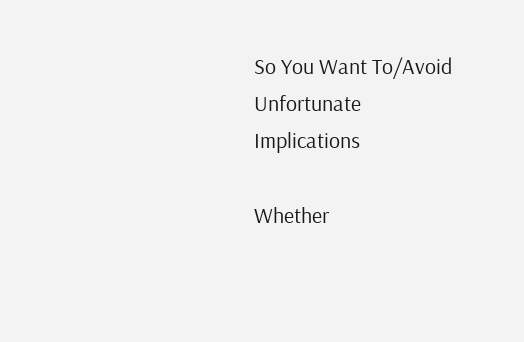So You Want To/Avoid Unfortunate Implications

Whether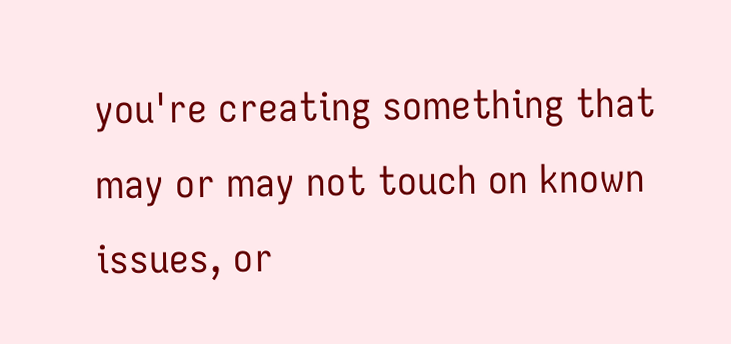you're creating something that may or may not touch on known issues, or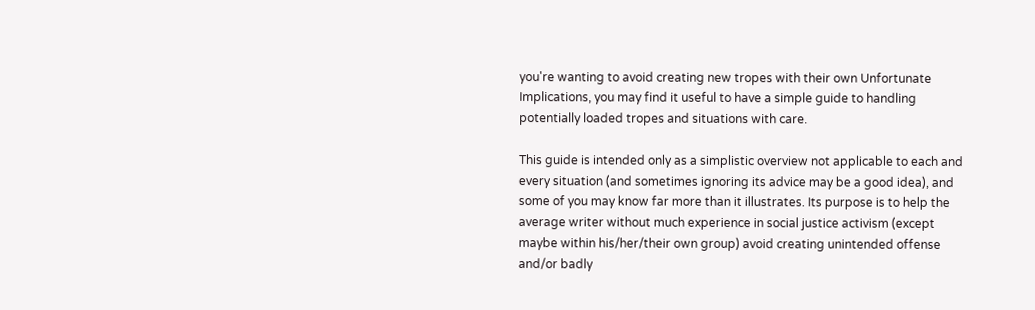you're wanting to avoid creating new tropes with their own Unfortunate Implications, you may find it useful to have a simple guide to handling potentially loaded tropes and situations with care.

This guide is intended only as a simplistic overview not applicable to each and every situation (and sometimes ignoring its advice may be a good idea), and some of you may know far more than it illustrates. Its purpose is to help the average writer without much experience in social justice activism (except maybe within his/her/their own group) avoid creating unintended offense and/or badly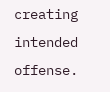creating intended offense.